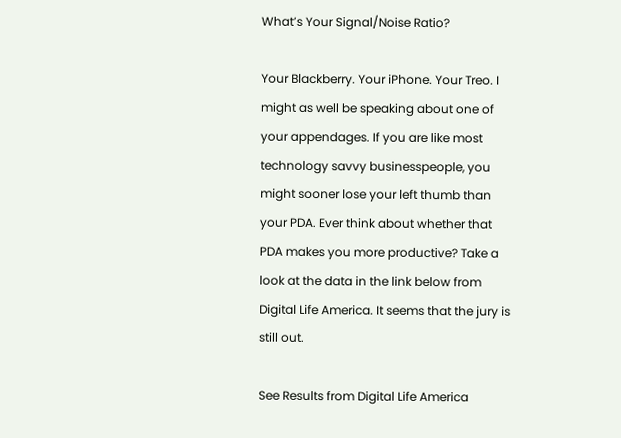What’s Your Signal/Noise Ratio?

Your Blackberry. Your iPhone. Your Treo. I might as well be speaking about one of your appendages. If you are like most technology savvy businesspeople, you might sooner lose your left thumb than your PDA. Ever think about whether that PDA makes you more productive? Take a look at the data in the link below from Digital Life America. It seems that the jury is still out.

See Results from Digital Life America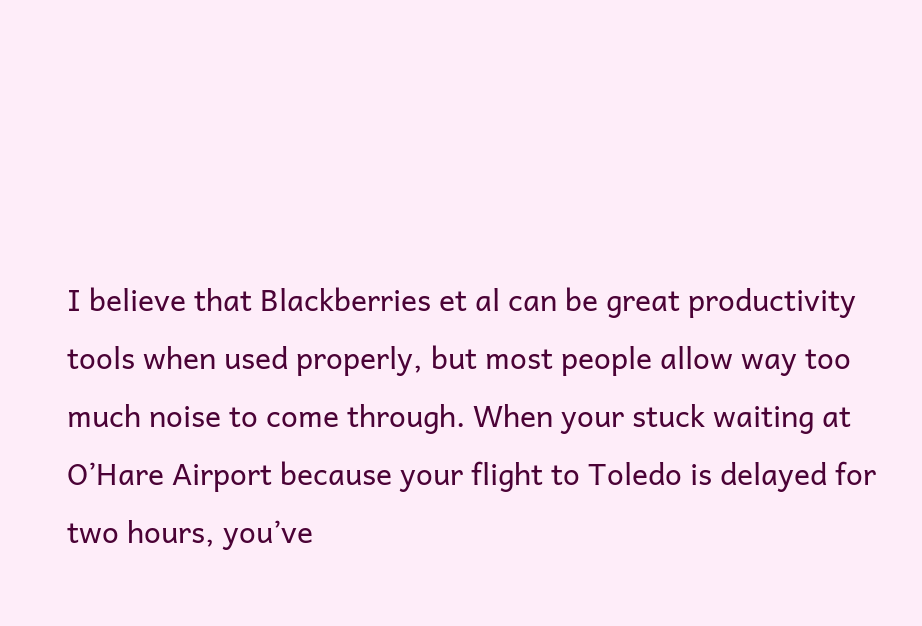I believe that Blackberries et al can be great productivity tools when used properly, but most people allow way too much noise to come through. When your stuck waiting at O’Hare Airport because your flight to Toledo is delayed for two hours, you’ve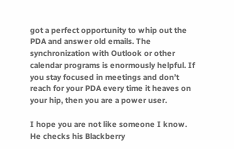got a perfect opportunity to whip out the PDA and answer old emails. The synchronization with Outlook or other calendar programs is enormously helpful. If you stay focused in meetings and don’t reach for your PDA every time it heaves on your hip, then you are a power user.

I hope you are not like someone I know. He checks his Blackberry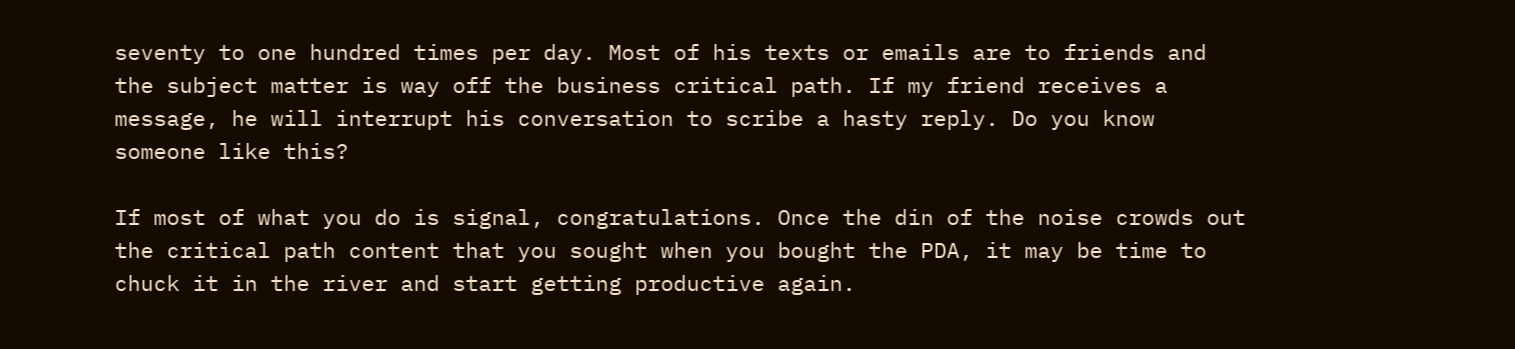seventy to one hundred times per day. Most of his texts or emails are to friends and the subject matter is way off the business critical path. If my friend receives a message, he will interrupt his conversation to scribe a hasty reply. Do you know someone like this?

If most of what you do is signal, congratulations. Once the din of the noise crowds out the critical path content that you sought when you bought the PDA, it may be time to chuck it in the river and start getting productive again.